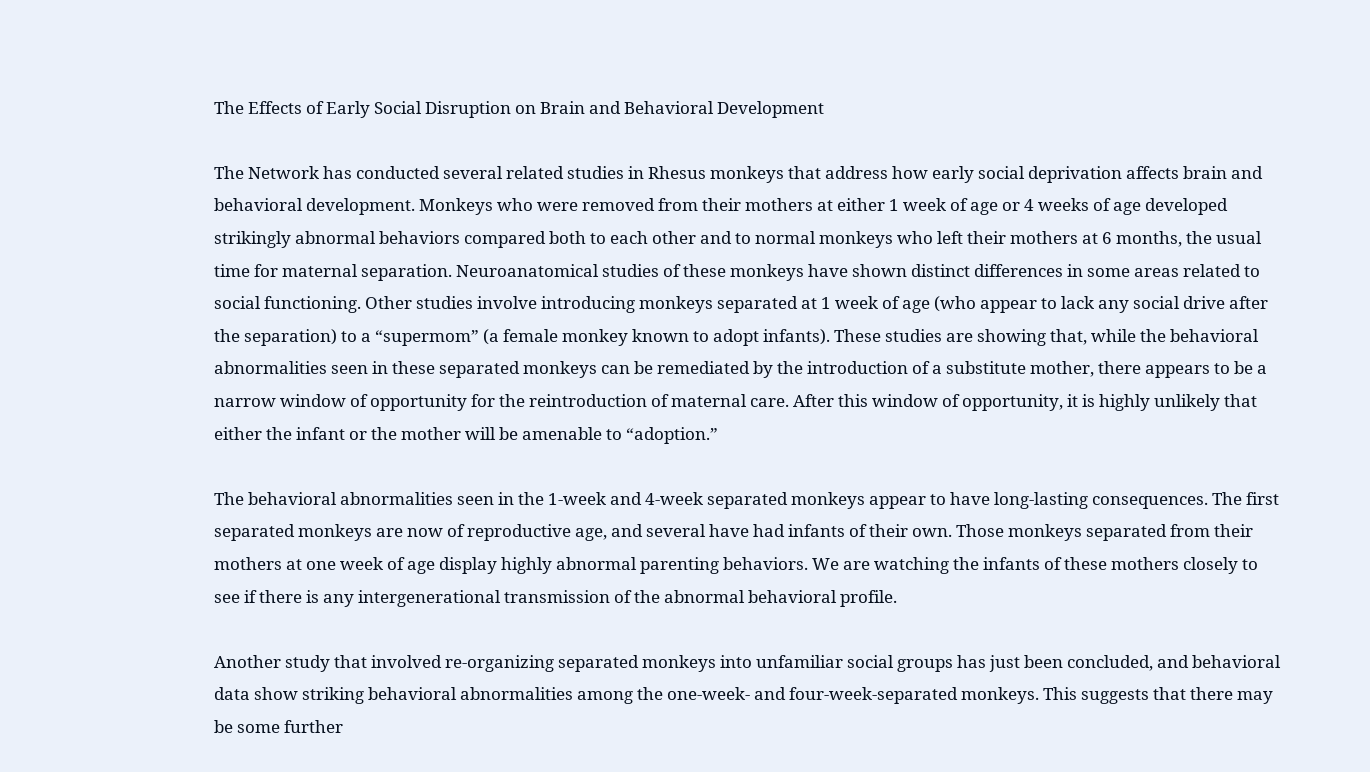The Effects of Early Social Disruption on Brain and Behavioral Development

The Network has conducted several related studies in Rhesus monkeys that address how early social deprivation affects brain and behavioral development. Monkeys who were removed from their mothers at either 1 week of age or 4 weeks of age developed strikingly abnormal behaviors compared both to each other and to normal monkeys who left their mothers at 6 months, the usual time for maternal separation. Neuroanatomical studies of these monkeys have shown distinct differences in some areas related to social functioning. Other studies involve introducing monkeys separated at 1 week of age (who appear to lack any social drive after the separation) to a “supermom” (a female monkey known to adopt infants). These studies are showing that, while the behavioral abnormalities seen in these separated monkeys can be remediated by the introduction of a substitute mother, there appears to be a narrow window of opportunity for the reintroduction of maternal care. After this window of opportunity, it is highly unlikely that either the infant or the mother will be amenable to “adoption.”

The behavioral abnormalities seen in the 1-week and 4-week separated monkeys appear to have long-lasting consequences. The first separated monkeys are now of reproductive age, and several have had infants of their own. Those monkeys separated from their mothers at one week of age display highly abnormal parenting behaviors. We are watching the infants of these mothers closely to see if there is any intergenerational transmission of the abnormal behavioral profile.

Another study that involved re-organizing separated monkeys into unfamiliar social groups has just been concluded, and behavioral data show striking behavioral abnormalities among the one-week- and four-week-separated monkeys. This suggests that there may be some further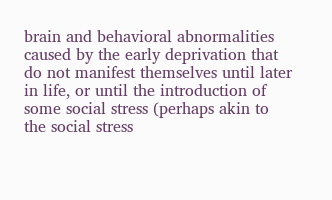brain and behavioral abnormalities caused by the early deprivation that do not manifest themselves until later in life, or until the introduction of some social stress (perhaps akin to the social stress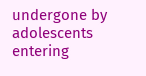undergone by adolescents entering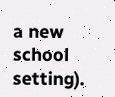a new school setting).